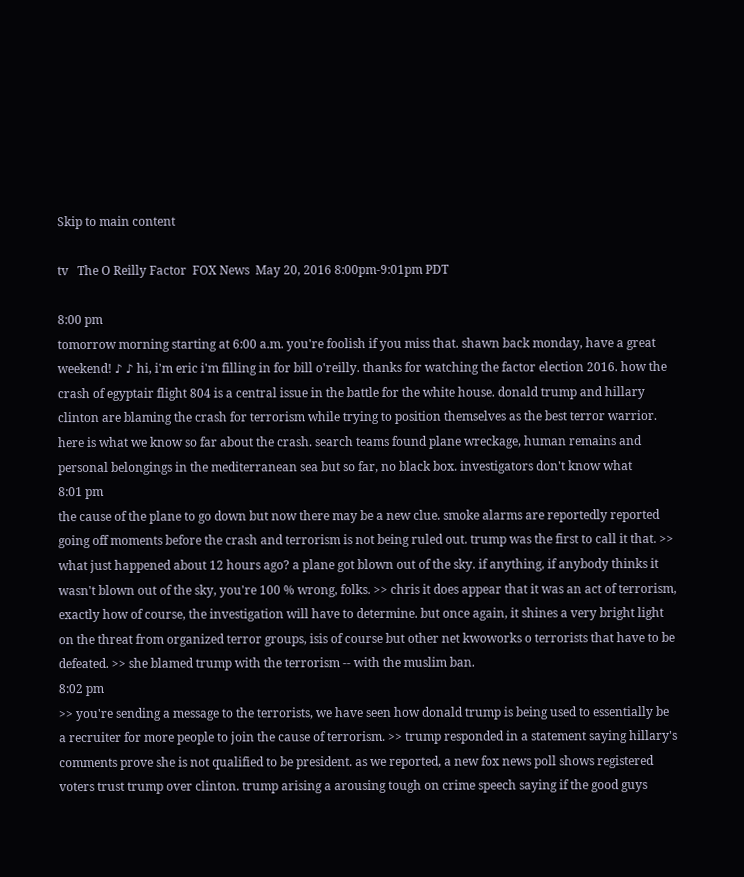Skip to main content

tv   The O Reilly Factor  FOX News  May 20, 2016 8:00pm-9:01pm PDT

8:00 pm
tomorrow morning starting at 6:00 a.m. you're foolish if you miss that. shawn back monday, have a great weekend! ♪ ♪ hi, i'm eric i'm filling in for bill o'reilly. thanks for watching the factor election 2016. how the crash of egyptair flight 804 is a central issue in the battle for the white house. donald trump and hillary clinton are blaming the crash for terrorism while trying to position themselves as the best terror warrior. here is what we know so far about the crash. search teams found plane wreckage, human remains and personal belongings in the mediterranean sea but so far, no black box. investigators don't know what
8:01 pm
the cause of the plane to go down but now there may be a new clue. smoke alarms are reportedly reported going off moments before the crash and terrorism is not being ruled out. trump was the first to call it that. >> what just happened about 12 hours ago? a plane got blown out of the sky. if anything, if anybody thinks it wasn't blown out of the sky, you're 100 % wrong, folks. >> chris it does appear that it was an act of terrorism, exactly how of course, the investigation will have to determine. but once again, it shines a very bright light on the threat from organized terror groups, isis of course but other net kwoworks o terrorists that have to be defeated. >> she blamed trump with the terrorism -- with the muslim ban.
8:02 pm
>> you're sending a message to the terrorists, we have seen how donald trump is being used to essentially be a recruiter for more people to join the cause of terrorism. >> trump responded in a statement saying hillary's comments prove she is not qualified to be president. as we reported, a new fox news poll shows registered voters trust trump over clinton. trump arising a arousing tough on crime speech saying if the good guys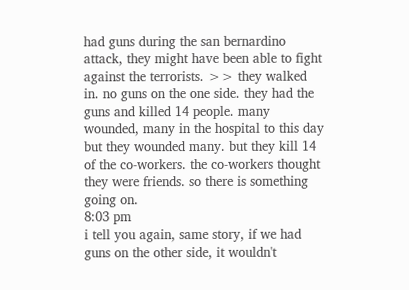had guns during the san bernardino attack, they might have been able to fight against the terrorists. >> they walked in. no guns on the one side. they had the guns and killed 14 people. many wounded, many in the hospital to this day but they wounded many. but they kill 14 of the co-workers. the co-workers thought they were friends. so there is something going on.
8:03 pm
i tell you again, same story, if we had guns on the other side, it wouldn't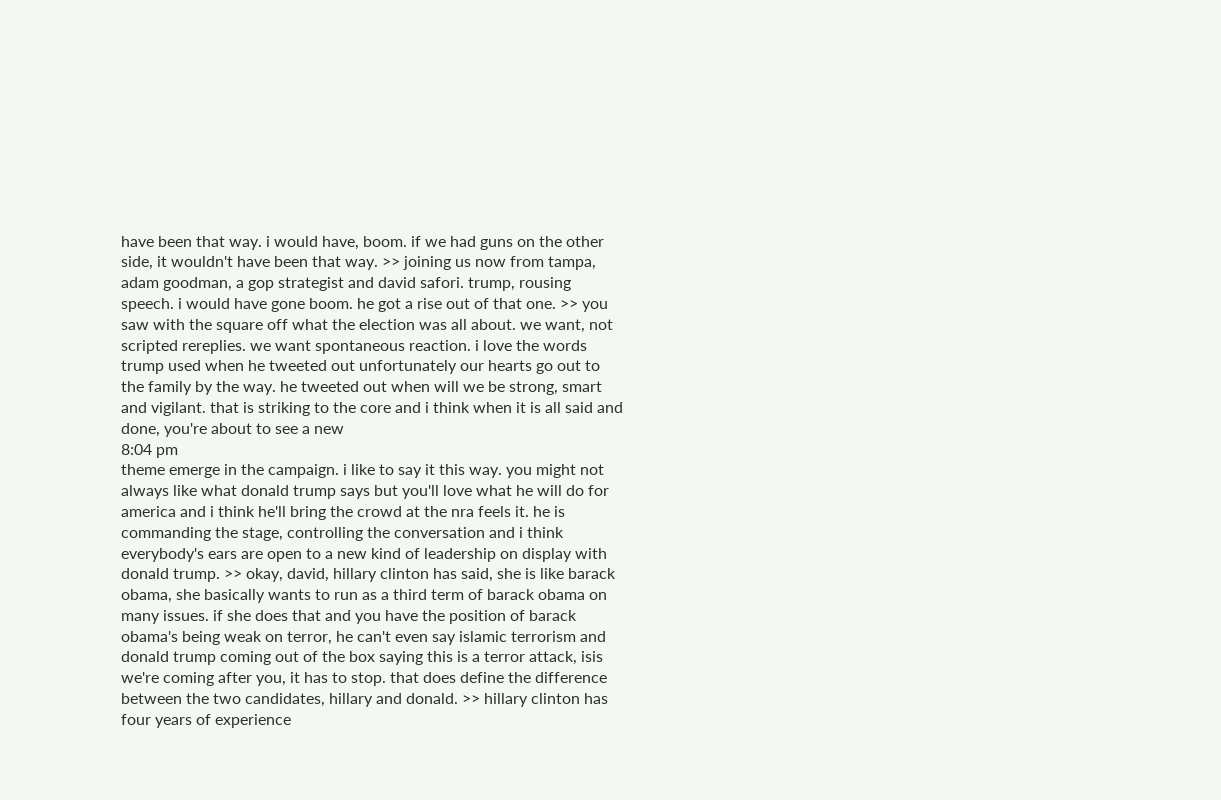have been that way. i would have, boom. if we had guns on the other side, it wouldn't have been that way. >> joining us now from tampa, adam goodman, a gop strategist and david safori. trump, rousing speech. i would have gone boom. he got a rise out of that one. >> you saw with the square off what the election was all about. we want, not scripted rereplies. we want spontaneous reaction. i love the words trump used when he tweeted out unfortunately our hearts go out to the family by the way. he tweeted out when will we be strong, smart and vigilant. that is striking to the core and i think when it is all said and done, you're about to see a new
8:04 pm
theme emerge in the campaign. i like to say it this way. you might not always like what donald trump says but you'll love what he will do for america and i think he'll bring the crowd at the nra feels it. he is commanding the stage, controlling the conversation and i think everybody's ears are open to a new kind of leadership on display with donald trump. >> okay, david, hillary clinton has said, she is like barack obama, she basically wants to run as a third term of barack obama on many issues. if she does that and you have the position of barack obama's being weak on terror, he can't even say islamic terrorism and donald trump coming out of the box saying this is a terror attack, isis we're coming after you, it has to stop. that does define the difference between the two candidates, hillary and donald. >> hillary clinton has four years of experience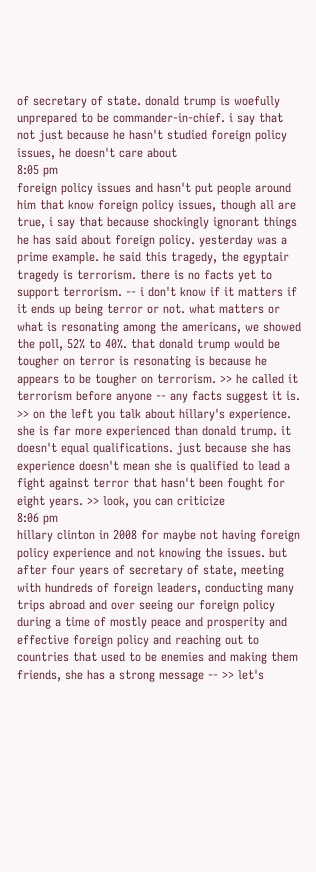of secretary of state. donald trump is woefully unprepared to be commander-in-chief. i say that not just because he hasn't studied foreign policy issues, he doesn't care about
8:05 pm
foreign policy issues and hasn't put people around him that know foreign policy issues, though all are true, i say that because shockingly ignorant things he has said about foreign policy. yesterday was a prime example. he said this tragedy, the egyptair tragedy is terrorism. there is no facts yet to support terrorism. -- i don't know if it matters if it ends up being terror or not. what matters or what is resonating among the americans, we showed the poll, 52% to 40%. that donald trump would be tougher on terror is resonating is because he appears to be tougher on terrorism. >> he called it terrorism before anyone -- any facts suggest it is. >> on the left you talk about hillary's experience. she is far more experienced than donald trump. it doesn't equal qualifications. just because she has experience doesn't mean she is qualified to lead a fight against terror that hasn't been fought for eight years. >> look, you can criticize
8:06 pm
hillary clinton in 2008 for maybe not having foreign policy experience and not knowing the issues. but after four years of secretary of state, meeting with hundreds of foreign leaders, conducting many trips abroad and over seeing our foreign policy during a time of mostly peace and prosperity and effective foreign policy and reaching out to countries that used to be enemies and making them friends, she has a strong message -- >> let's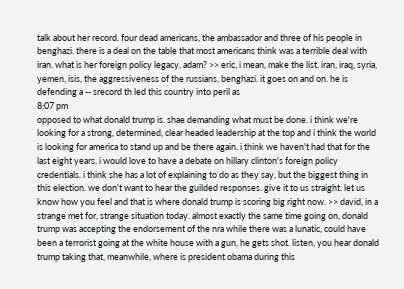talk about her record. four dead americans, the ambassador and three of his people in benghazi. there is a deal on the table that most americans think was a terrible deal with iran. what is her foreign policy legacy, adam? >> eric, i mean, make the list. iran, iraq, syria, yemen, isis, the aggressiveness of the russians, benghazi. it goes on and on. he is defending a -- srecord th led this country into peril as
8:07 pm
opposed to what donald trump is. shae demanding what must be done. i think we're looking for a strong, determined, clear headed leadership at the top and i think the world is looking for america to stand up and be there again. i think we haven't had that for the last eight years. i would love to have a debate on hillary clinton's foreign policy credentials. i think she has a lot of explaining to do as they say, but the biggest thing in this election. we don't want to hear the guilded responses. give it to us straight. let us know how you feel and that is where donald trump is scoring big right now. >> david, in a strange met for, strange situation today. almost exactly the same time going on, donald trump was accepting the endorsement of the nra while there was a lunatic, could have been a terrorist going at the white house with a gun, he gets shot. listen, you hear donald trump taking that, meanwhile, where is president obama during this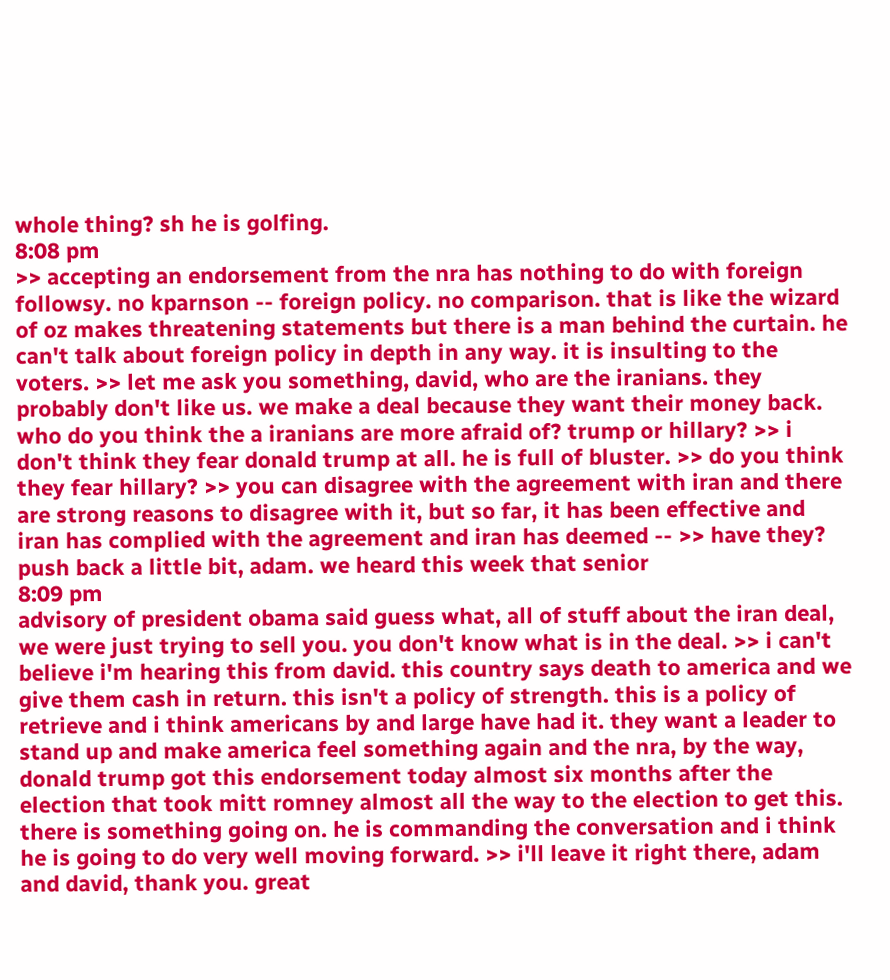whole thing? sh he is golfing.
8:08 pm
>> accepting an endorsement from the nra has nothing to do with foreign followsy. no kparnson -- foreign policy. no comparison. that is like the wizard of oz makes threatening statements but there is a man behind the curtain. he can't talk about foreign policy in depth in any way. it is insulting to the voters. >> let me ask you something, david, who are the iranians. they probably don't like us. we make a deal because they want their money back. who do you think the a iranians are more afraid of? trump or hillary? >> i don't think they fear donald trump at all. he is full of bluster. >> do you think they fear hillary? >> you can disagree with the agreement with iran and there are strong reasons to disagree with it, but so far, it has been effective and iran has complied with the agreement and iran has deemed -- >> have they? push back a little bit, adam. we heard this week that senior
8:09 pm
advisory of president obama said guess what, all of stuff about the iran deal, we were just trying to sell you. you don't know what is in the deal. >> i can't believe i'm hearing this from david. this country says death to america and we give them cash in return. this isn't a policy of strength. this is a policy of retrieve and i think americans by and large have had it. they want a leader to stand up and make america feel something again and the nra, by the way, donald trump got this endorsement today almost six months after the election that took mitt romney almost all the way to the election to get this. there is something going on. he is commanding the conversation and i think he is going to do very well moving forward. >> i'll leave it right there, adam and david, thank you. great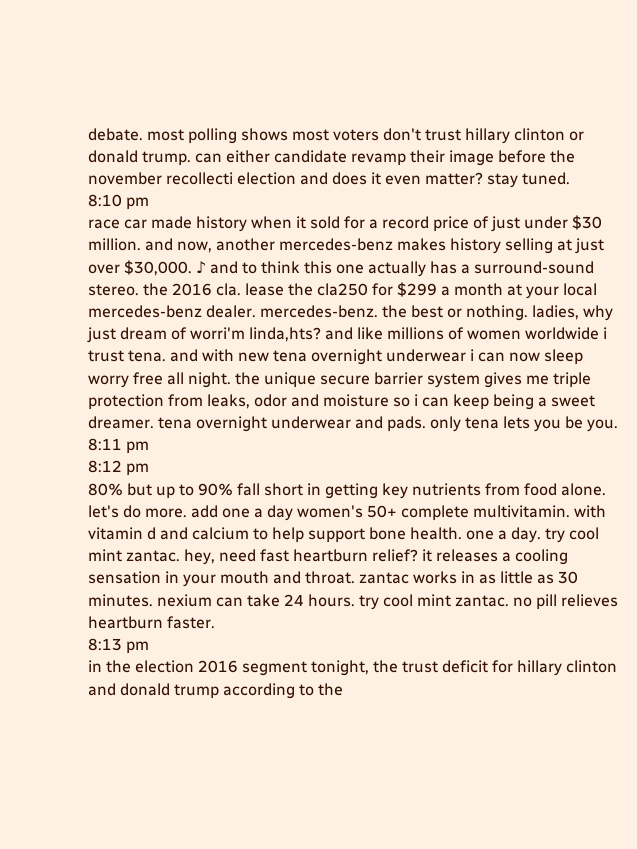debate. most polling shows most voters don't trust hillary clinton or donald trump. can either candidate revamp their image before the november recollecti election and does it even matter? stay tuned.
8:10 pm
race car made history when it sold for a record price of just under $30 million. and now, another mercedes-benz makes history selling at just over $30,000. ♪ and to think this one actually has a surround-sound stereo. the 2016 cla. lease the cla250 for $299 a month at your local mercedes-benz dealer. mercedes-benz. the best or nothing. ladies, why just dream of worri'm linda,hts? and like millions of women worldwide i trust tena. and with new tena overnight underwear i can now sleep worry free all night. the unique secure barrier system gives me triple protection from leaks, odor and moisture so i can keep being a sweet dreamer. tena overnight underwear and pads. only tena lets you be you.
8:11 pm
8:12 pm
80% but up to 90% fall short in getting key nutrients from food alone. let's do more. add one a day women's 50+ complete multivitamin. with vitamin d and calcium to help support bone health. one a day. try cool mint zantac. hey, need fast heartburn relief? it releases a cooling sensation in your mouth and throat. zantac works in as little as 30 minutes. nexium can take 24 hours. try cool mint zantac. no pill relieves heartburn faster.
8:13 pm
in the election 2016 segment tonight, the trust deficit for hillary clinton and donald trump according to the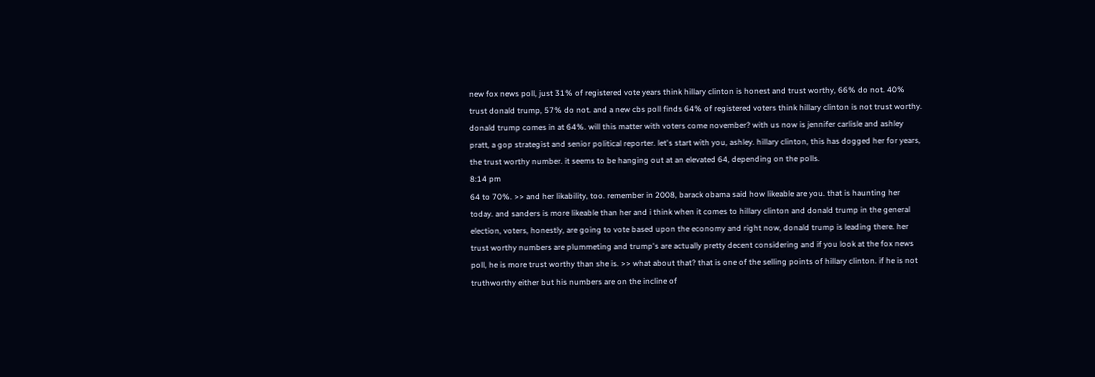new fox news poll, just 31% of registered vote years think hillary clinton is honest and trust worthy, 66% do not. 40% trust donald trump, 57% do not. and a new cbs poll finds 64% of registered voters think hillary clinton is not trust worthy. donald trump comes in at 64%. will this matter with voters come november? with us now is jennifer carlisle and ashley pratt, a gop strategist and senior political reporter. let's start with you, ashley. hillary clinton, this has dogged her for years, the trust worthy number. it seems to be hanging out at an elevated 64, depending on the polls.
8:14 pm
64 to 70%. >> and her likability, too. remember in 2008, barack obama said how likeable are you. that is haunting her today. and sanders is more likeable than her and i think when it comes to hillary clinton and donald trump in the general election, voters, honestly, are going to vote based upon the economy and right now, donald trump is leading there. her trust worthy numbers are plummeting and trump's are actually pretty decent considering and if you look at the fox news poll, he is more trust worthy than she is. >> what about that? that is one of the selling points of hillary clinton. if he is not truthworthy either but his numbers are on the incline of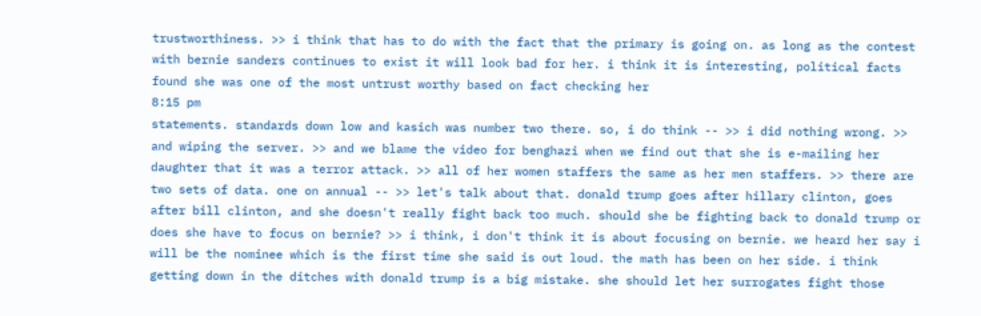trustworthiness. >> i think that has to do with the fact that the primary is going on. as long as the contest with bernie sanders continues to exist it will look bad for her. i think it is interesting, political facts found she was one of the most untrust worthy based on fact checking her
8:15 pm
statements. standards down low and kasich was number two there. so, i do think -- >> i did nothing wrong. >> and wiping the server. >> and we blame the video for benghazi when we find out that she is e-mailing her daughter that it was a terror attack. >> all of her women staffers the same as her men staffers. >> there are two sets of data. one on annual -- >> let's talk about that. donald trump goes after hillary clinton, goes after bill clinton, and she doesn't really fight back too much. should she be fighting back to donald trump or does she have to focus on bernie? >> i think, i don't think it is about focusing on bernie. we heard her say i will be the nominee which is the first time she said is out loud. the math has been on her side. i think getting down in the ditches with donald trump is a big mistake. she should let her surrogates fight those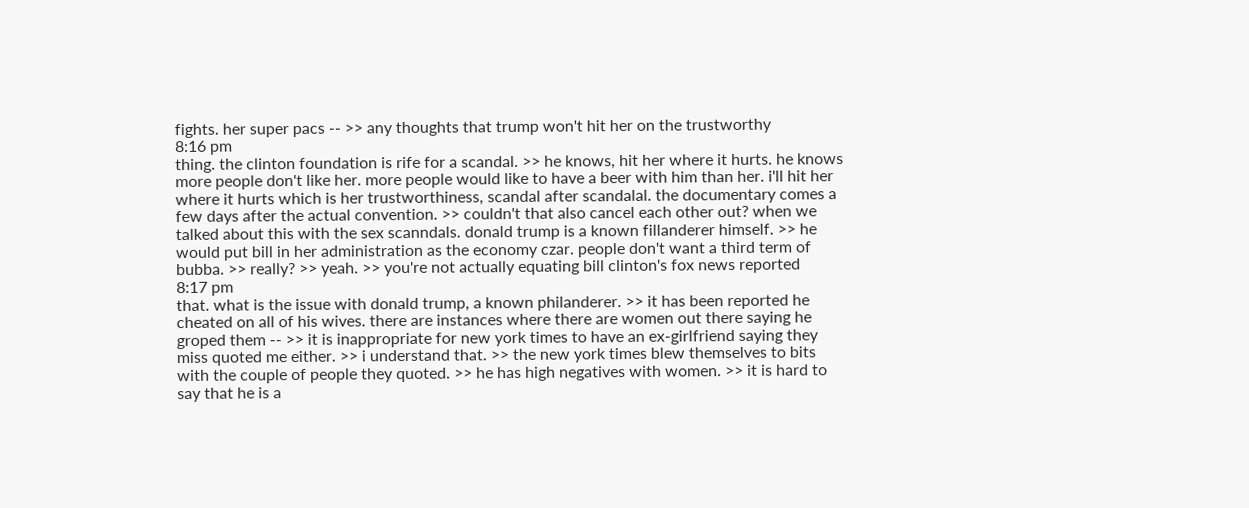fights. her super pacs -- >> any thoughts that trump won't hit her on the trustworthy
8:16 pm
thing. the clinton foundation is rife for a scandal. >> he knows, hit her where it hurts. he knows more people don't like her. more people would like to have a beer with him than her. i'll hit her where it hurts which is her trustworthiness, scandal after scandalal. the documentary comes a few days after the actual convention. >> couldn't that also cancel each other out? when we talked about this with the sex scanndals. donald trump is a known fillanderer himself. >> he would put bill in her administration as the economy czar. people don't want a third term of bubba. >> really? >> yeah. >> you're not actually equating bill clinton's fox news reported
8:17 pm
that. what is the issue with donald trump, a known philanderer. >> it has been reported he cheated on all of his wives. there are instances where there are women out there saying he groped them -- >> it is inappropriate for new york times to have an ex-girlfriend saying they miss quoted me either. >> i understand that. >> the new york times blew themselves to bits with the couple of people they quoted. >> he has high negatives with women. >> it is hard to say that he is a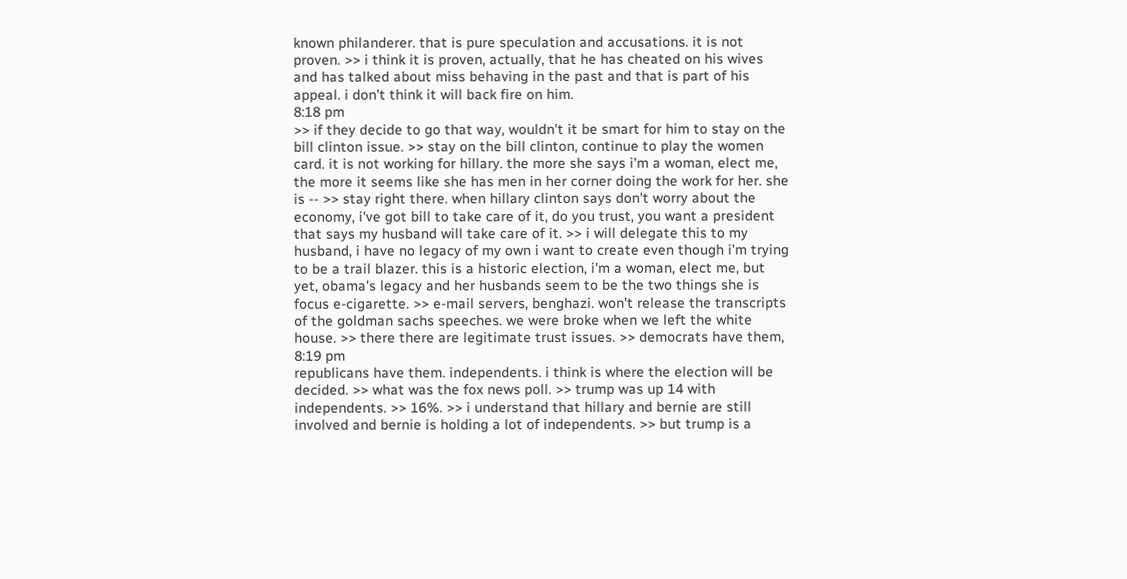known philanderer. that is pure speculation and accusations. it is not proven. >> i think it is proven, actually, that he has cheated on his wives and has talked about miss behaving in the past and that is part of his appeal. i don't think it will back fire on him.
8:18 pm
>> if they decide to go that way, wouldn't it be smart for him to stay on the bill clinton issue. >> stay on the bill clinton, continue to play the women card. it is not working for hillary. the more she says i'm a woman, elect me, the more it seems like she has men in her corner doing the work for her. she is -- >> stay right there. when hillary clinton says don't worry about the economy, i've got bill to take care of it, do you trust, you want a president that says my husband will take care of it. >> i will delegate this to my husband, i have no legacy of my own i want to create even though i'm trying to be a trail blazer. this is a historic election, i'm a woman, elect me, but yet, obama's legacy and her husbands seem to be the two things she is focus e-cigarette. >> e-mail servers, benghazi. won't release the transcripts of the goldman sachs speeches. we were broke when we left the white house. >> there there are legitimate trust issues. >> democrats have them,
8:19 pm
republicans have them. independents. i think is where the election will be decided. >> what was the fox news poll. >> trump was up 14 with independents. >> 16%. >> i understand that hillary and bernie are still involved and bernie is holding a lot of independents. >> but trump is a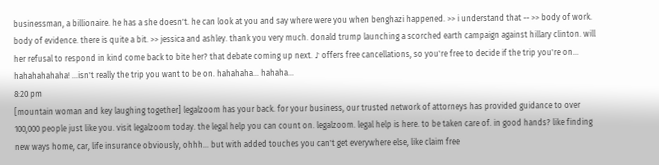businessman, a billionaire. he has a she doesn't. he can look at you and say where were you when benghazi happened. >> i understand that -- >> body of work. body of evidence. there is quite a bit. >> jessica and ashley. thank you very much. donald trump launching a scorched earth campaign against hillary clinton. will her refusal to respond in kind come back to bite her? that debate coming up next. ♪ offers free cancellations, so you're free to decide if the trip you're on... hahahahahaha! ...isn't really the trip you want to be on. hahahaha... hahaha...
8:20 pm
[mountain woman and key laughing together] legalzoom has your back. for your business, our trusted network of attorneys has provided guidance to over 100,000 people just like you. visit legalzoom today. the legal help you can count on. legalzoom. legal help is here. to be taken care of. in good hands? like finding new ways home, car, life insurance obviously, ohhh... but with added touches you can't get everywhere else, like claim free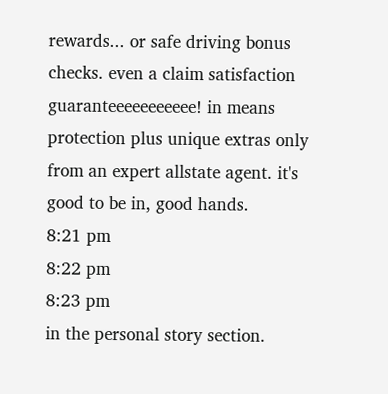rewards... or safe driving bonus checks. even a claim satisfaction guaranteeeeeeeeeee! in means protection plus unique extras only from an expert allstate agent. it's good to be in, good hands.
8:21 pm
8:22 pm
8:23 pm
in the personal story section.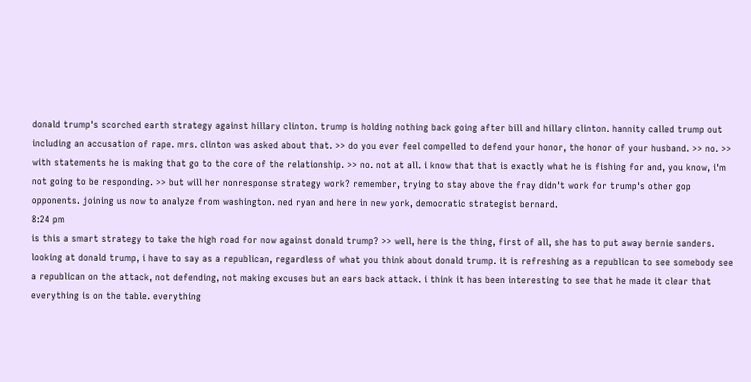donald trump's scorched earth strategy against hillary clinton. trump is holding nothing back going after bill and hillary clinton. hannity called trump out including an accusation of rape. mrs. clinton was asked about that. >> do you ever feel compelled to defend your honor, the honor of your husband. >> no. >> with statements he is making that go to the core of the relationship. >> no. not at all. i know that that is exactly what he is fishing for and, you know, i'm not going to be responding. >> but will her nonresponse strategy work? remember, trying to stay above the fray didn't work for trump's other gop opponents. joining us now to analyze from washington. ned ryan and here in new york, democratic strategist bernard.
8:24 pm
is this a smart strategy to take the high road for now against donald trump? >> well, here is the thing, first of all, she has to put away bernie sanders. looking at donald trump, i have to say as a republican, regardless of what you think about donald trump. it is refreshing as a republican to see somebody see a republican on the attack, not defending, not making excuses but an ears back attack. i think it has been interesting to see that he made it clear that everything is on the table. everything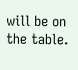will be on the table.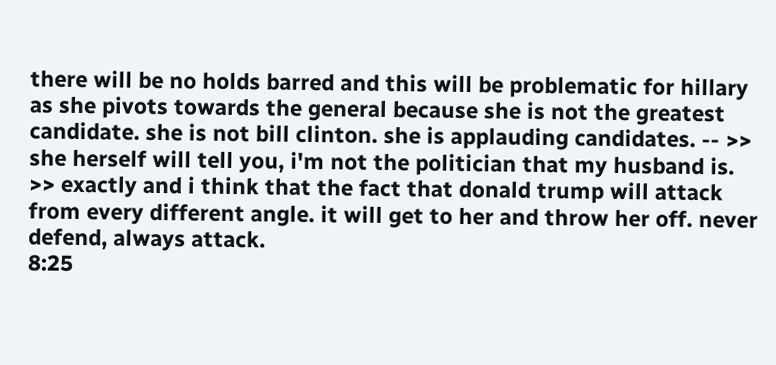there will be no holds barred and this will be problematic for hillary as she pivots towards the general because she is not the greatest candidate. she is not bill clinton. she is applauding candidates. -- >> she herself will tell you, i'm not the politician that my husband is. >> exactly and i think that the fact that donald trump will attack from every different angle. it will get to her and throw her off. never defend, always attack.
8:25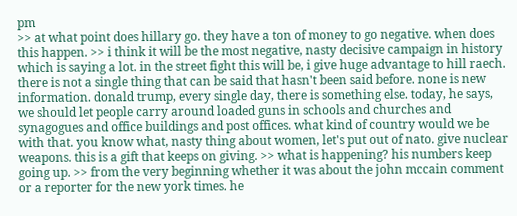pm
>> at what point does hillary go. they have a ton of money to go negative. when does this happen. >> i think it will be the most negative, nasty decisive campaign in history which is saying a lot. in the street fight this will be, i give huge advantage to hill raech. there is not a single thing that can be said that hasn't been said before. none is new information. donald trump, every single day, there is something else. today, he says, we should let people carry around loaded guns in schools and churches and synagogues and office buildings and post offices. what kind of country would we be with that. you know what, nasty thing about women, let's put out of nato. give nuclear weapons. this is a gift that keeps on giving. >> what is happening? his numbers keep going up. >> from the very beginning whether it was about the john mccain comment or a reporter for the new york times. he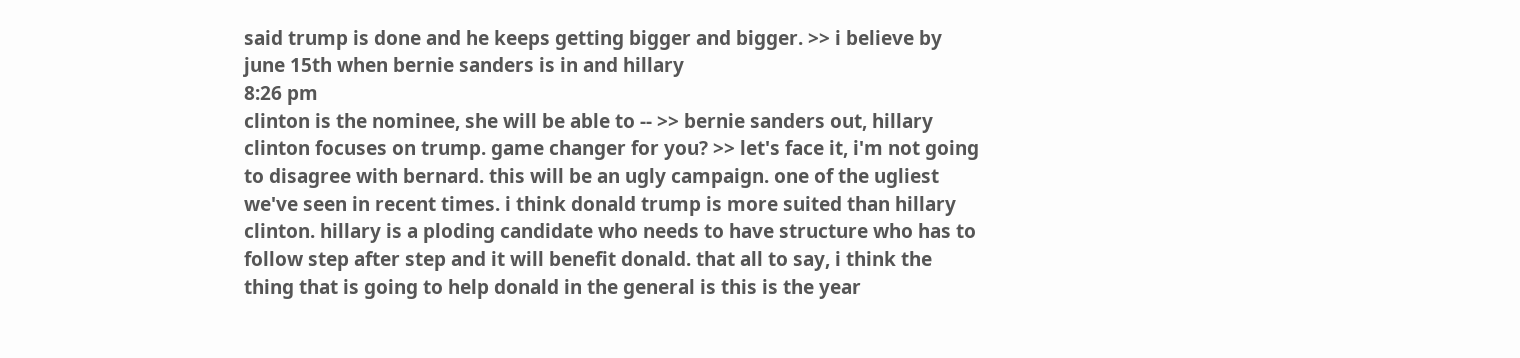said trump is done and he keeps getting bigger and bigger. >> i believe by june 15th when bernie sanders is in and hillary
8:26 pm
clinton is the nominee, she will be able to -- >> bernie sanders out, hillary clinton focuses on trump. game changer for you? >> let's face it, i'm not going to disagree with bernard. this will be an ugly campaign. one of the ugliest we've seen in recent times. i think donald trump is more suited than hillary clinton. hillary is a ploding candidate who needs to have structure who has to follow step after step and it will benefit donald. that all to say, i think the thing that is going to help donald in the general is this is the year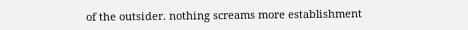of the outsider. nothing screams more establishment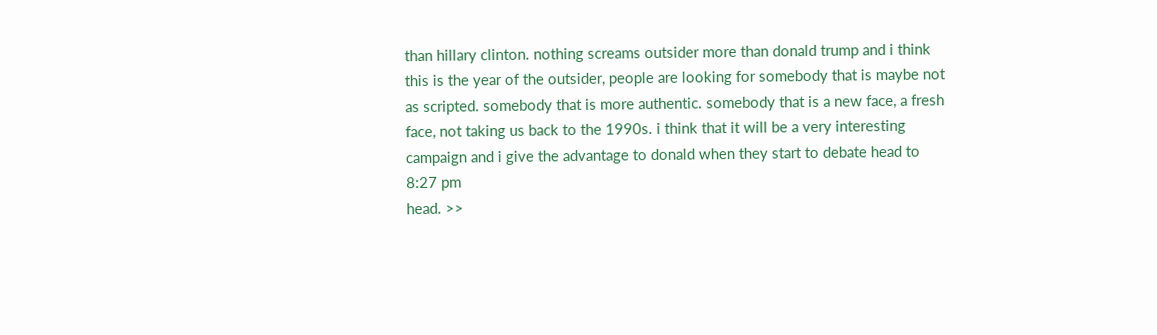than hillary clinton. nothing screams outsider more than donald trump and i think this is the year of the outsider, people are looking for somebody that is maybe not as scripted. somebody that is more authentic. somebody that is a new face, a fresh face, not taking us back to the 1990s. i think that it will be a very interesting campaign and i give the advantage to donald when they start to debate head to
8:27 pm
head. >>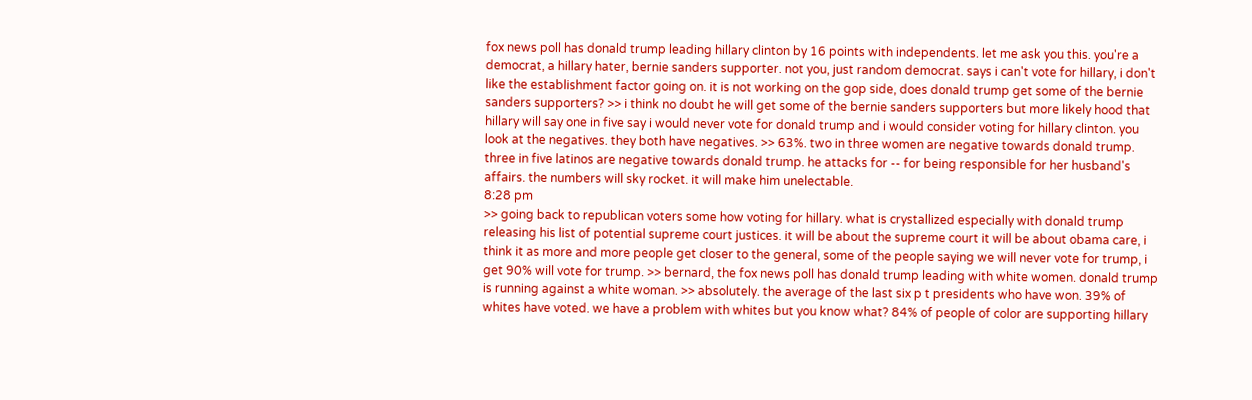fox news poll has donald trump leading hillary clinton by 16 points with independents. let me ask you this. you're a democrat, a hillary hater, bernie sanders supporter. not you, just random democrat. says i can't vote for hillary, i don't like the establishment factor going on. it is not working on the gop side, does donald trump get some of the bernie sanders supporters? >> i think no doubt he will get some of the bernie sanders supporters but more likely hood that hillary will say one in five say i would never vote for donald trump and i would consider voting for hillary clinton. you look at the negatives. they both have negatives. >> 63%. two in three women are negative towards donald trump. three in five latinos are negative towards donald trump. he attacks for -- for being responsible for her husband's affairs. the numbers will sky rocket. it will make him unelectable.
8:28 pm
>> going back to republican voters some how voting for hillary. what is crystallized especially with donald trump releasing his list of potential supreme court justices. it will be about the supreme court it will be about obama care, i think it as more and more people get closer to the general, some of the people saying we will never vote for trump, i get 90% will vote for trump. >> bernard, the fox news poll has donald trump leading with white women. donald trump is running against a white woman. >> absolutely. the average of the last six p t presidents who have won. 39% of whites have voted. we have a problem with whites but you know what? 84% of people of color are supporting hillary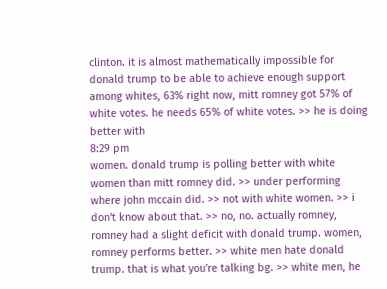clinton. it is almost mathematically impossible for donald trump to be able to achieve enough support among whites, 63% right now, mitt romney got 57% of white votes. he needs 65% of white votes. >> he is doing better with
8:29 pm
women. donald trump is polling better with white women than mitt romney did. >> under performing where john mccain did. >> not with white women. >> i don't know about that. >> no, no. actually romney, romney had a slight deficit with donald trump. women, romney performs better. >> white men hate donald trump. that is what you're talking bg. >> white men, he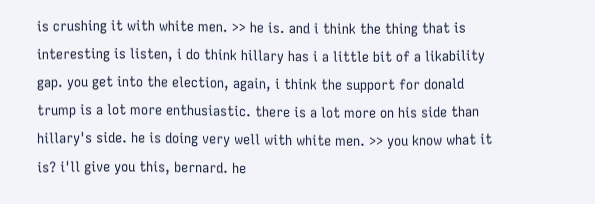is crushing it with white men. >> he is. and i think the thing that is interesting is listen, i do think hillary has i a little bit of a likability gap. you get into the election, again, i think the support for donald trump is a lot more enthusiastic. there is a lot more on his side than hillary's side. he is doing very well with white men. >> you know what it is? i'll give you this, bernard. he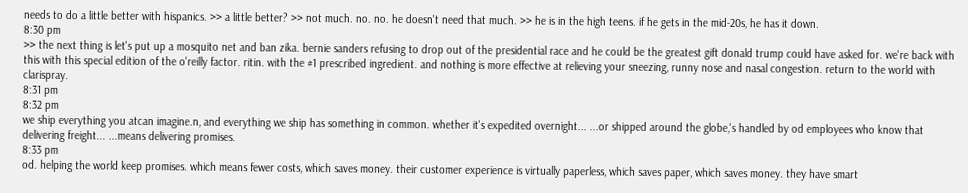needs to do a little better with hispanics. >> a little better? >> not much. no. no. he doesn't need that much. >> he is in the high teens. if he gets in the mid-20s, he has it down.
8:30 pm
>> the next thing is let's put up a mosquito net and ban zika. bernie sanders refusing to drop out of the presidential race and he could be the greatest gift donald trump could have asked for. we're back with this with this special edition of the o'reilly factor. ritin. with the #1 prescribed ingredient. and nothing is more effective at relieving your sneezing, runny nose and nasal congestion. return to the world with clarispray.
8:31 pm
8:32 pm
we ship everything you atcan imagine.n, and everything we ship has something in common. whether it's expedited overnight... ...or shipped around the globe,'s handled by od employees who know that delivering freight... ...means delivering promises.
8:33 pm
od. helping the world keep promises. which means fewer costs, which saves money. their customer experience is virtually paperless, which saves paper, which saves money. they have smart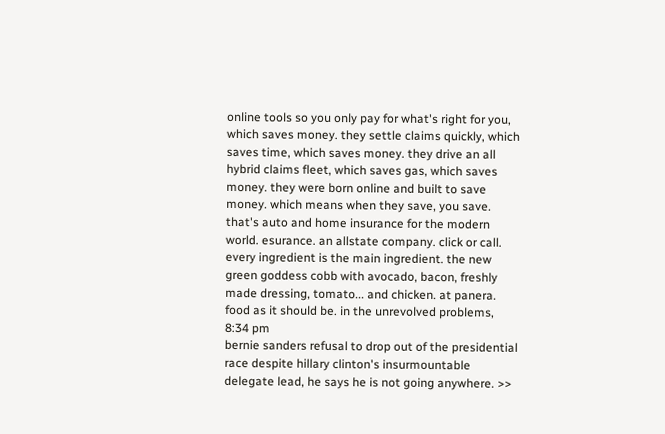online tools so you only pay for what's right for you, which saves money. they settle claims quickly, which saves time, which saves money. they drive an all hybrid claims fleet, which saves gas, which saves money. they were born online and built to save money. which means when they save, you save. that's auto and home insurance for the modern world. esurance. an allstate company. click or call. every ingredient is the main ingredient. the new green goddess cobb with avocado, bacon, freshly made dressing, tomato... and chicken. at panera. food as it should be. in the unrevolved problems,
8:34 pm
bernie sanders refusal to drop out of the presidential race despite hillary clinton's insurmountable delegate lead, he says he is not going anywhere. >>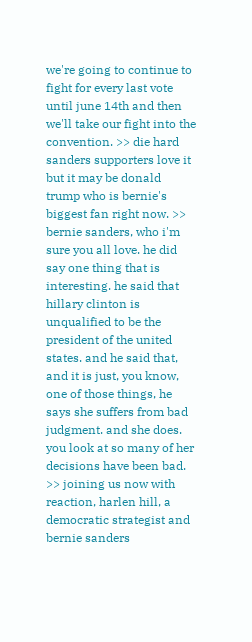we're going to continue to fight for every last vote until june 14th and then we'll take our fight into the convention. >> die hard sanders supporters love it but it may be donald trump who is bernie's biggest fan right now. >> bernie sanders, who i'm sure you all love. he did say one thing that is interesting. he said that hillary clinton is unqualified to be the president of the united states. and he said that, and it is just, you know, one of those things, he says she suffers from bad judgment. and she does. you look at so many of her decisions have been bad. >> joining us now with reaction, harlen hill, a democratic strategist and bernie sanders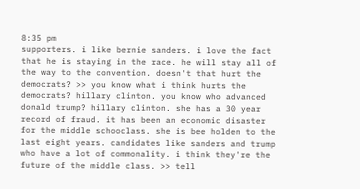8:35 pm
supporters. i like bernie sanders. i love the fact that he is staying in the race. he will stay all of the way to the convention. doesn't that hurt the democrats? >> you know what i think hurts the democrats? hillary clinton. you know who advanced donald trump? hillary clinton. she has a 30 year record of fraud. it has been an economic disaster for the middle schooclass. she is bee holden to the last eight years. candidates like sanders and trump who have a lot of commonality. i think they're the future of the middle class. >> tell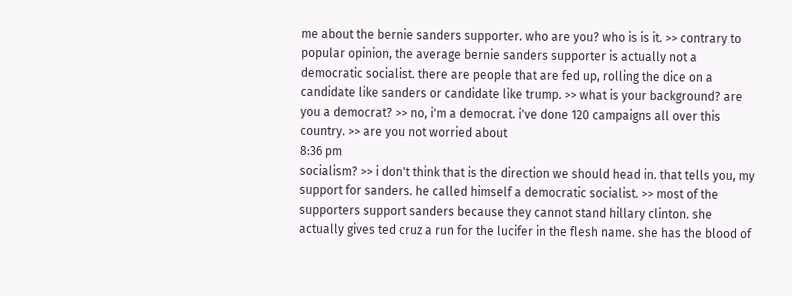me about the bernie sanders supporter. who are you? who is is it. >> contrary to popular opinion, the average bernie sanders supporter is actually not a democratic socialist. there are people that are fed up, rolling the dice on a candidate like sanders or candidate like trump. >> what is your background? are you a democrat? >> no, i'm a democrat. i've done 120 campaigns all over this country. >> are you not worried about
8:36 pm
socialism? >> i don't think that is the direction we should head in. that tells you, my support for sanders. he called himself a democratic socialist. >> most of the supporters support sanders because they cannot stand hillary clinton. she actually gives ted cruz a run for the lucifer in the flesh name. she has the blood of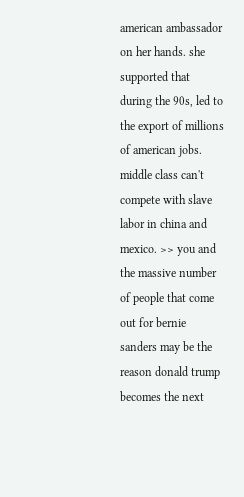american ambassador on her hands. she supported that during the 90s, led to the export of millions of american jobs. middle class can't compete with slave labor in china and mexico. >> you and the massive number of people that come out for bernie sanders may be the reason donald trump becomes the next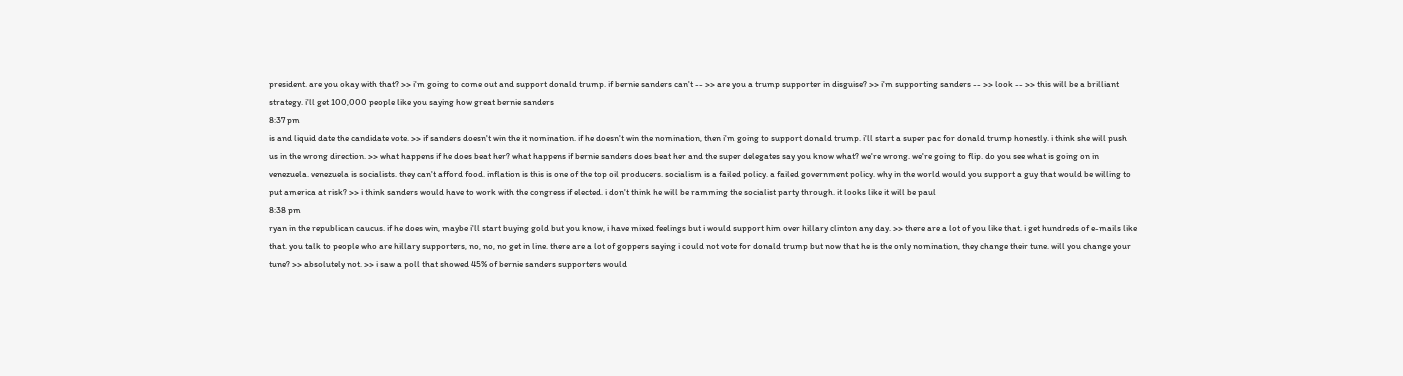president. are you okay with that? >> i'm going to come out and support donald trump. if bernie sanders can't -- >> are you a trump supporter in disguise? >> i'm supporting sanders -- >> look -- >> this will be a brilliant strategy. i'll get 100,000 people like you saying how great bernie sanders
8:37 pm
is and liquid date the candidate vote. >> if sanders doesn't win the it nomination. if he doesn't win the nomination, then i'm going to support donald trump. i'll start a super pac for donald trump honestly. i think she will push us in the wrong direction. >> what happens if he does beat her? what happens if bernie sanders does beat her and the super delegates say you know what? we're wrong. we're going to flip. do you see what is going on in venezuela. venezuela is socialists. they can't afford food. inflation is this is one of the top oil producers. socialism is a failed policy. a failed government policy. why in the world would you support a guy that would be willing to put america at risk? >> i think sanders would have to work with the congress if elected. i don't think he will be ramming the socialist party through. it looks like it will be paul
8:38 pm
ryan in the republican caucus. if he does win, maybe i'll start buying gold but you know, i have mixed feelings but i would support him over hillary clinton any day. >> there are a lot of you like that. i get hundreds of e-mails like that. you talk to people who are hillary supporters, no, no, no get in line. there are a lot of goppers saying i could not vote for donald trump but now that he is the only nomination, they change their tune. will you change your tune? >> absolutely not. >> i saw a poll that showed 45% of bernie sanders supporters would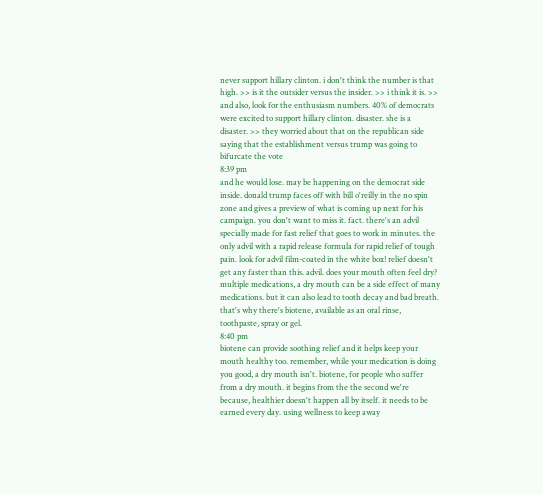never support hillary clinton. i don't think the number is that high. >> is it the outsider versus the insider. >> i think it is. >> and also, look for the enthusiasm numbers. 40% of democrats were excited to support hillary clinton. disaster. she is a disaster. >> they worried about that on the republican side saying that the establishment versus trump was going to bifurcate the vote
8:39 pm
and he would lose. may be happening on the democrat side inside. donald trump faces off with bill o'reilly in the no spin zone and gives a preview of what is coming up next for his campaign. you don't want to miss it. fact. there's an advil specially made for fast relief that goes to work in minutes. the only advil with a rapid release formula for rapid relief of tough pain. look for advil film-coated in the white box! relief doesn't get any faster than this. advil. does your mouth often feel dry? multiple medications, a dry mouth can be a side effect of many medications. but it can also lead to tooth decay and bad breath. that's why there's biotene, available as an oral rinse, toothpaste, spray or gel.
8:40 pm
biotene can provide soothing relief and it helps keep your mouth healthy too. remember, while your medication is doing you good, a dry mouth isn't. biotene, for people who suffer from a dry mouth. it begins from the the second we're because, healthier doesn't happen all by itself. it needs to be earned every day. using wellness to keep away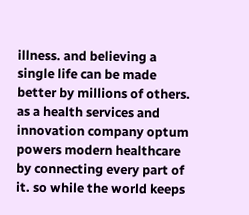illness. and believing a single life can be made better by millions of others. as a health services and innovation company optum powers modern healthcare by connecting every part of it. so while the world keeps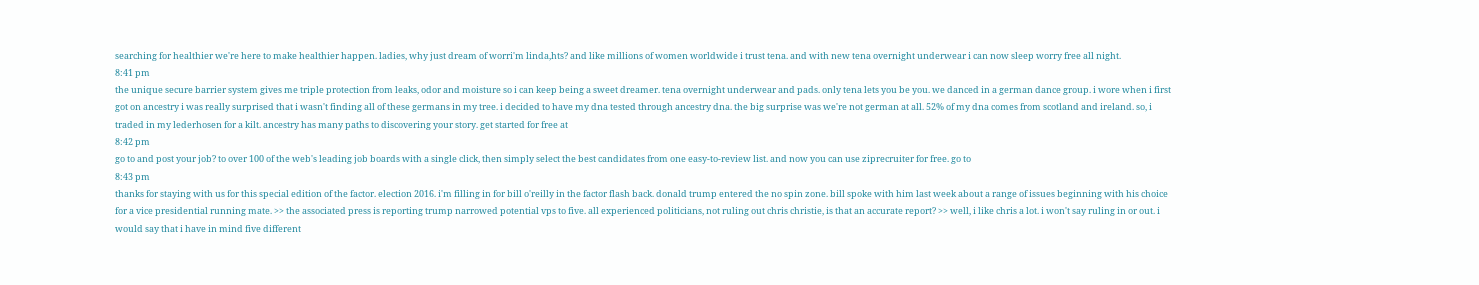searching for healthier we're here to make healthier happen. ladies, why just dream of worri'm linda,hts? and like millions of women worldwide i trust tena. and with new tena overnight underwear i can now sleep worry free all night.
8:41 pm
the unique secure barrier system gives me triple protection from leaks, odor and moisture so i can keep being a sweet dreamer. tena overnight underwear and pads. only tena lets you be you. we danced in a german dance group. i wore when i first got on ancestry i was really surprised that i wasn't finding all of these germans in my tree. i decided to have my dna tested through ancestry dna. the big surprise was we're not german at all. 52% of my dna comes from scotland and ireland. so, i traded in my lederhosen for a kilt. ancestry has many paths to discovering your story. get started for free at
8:42 pm
go to and post your job? to over 100 of the web's leading job boards with a single click, then simply select the best candidates from one easy-to-review list. and now you can use ziprecruiter for free. go to
8:43 pm
thanks for staying with us for this special edition of the factor. election 2016. i'm filling in for bill o'reilly in the factor flash back. donald trump entered the no spin zone. bill spoke with him last week about a range of issues beginning with his choice for a vice presidential running mate. >> the associated press is reporting trump narrowed potential vps to five. all experienced politicians, not ruling out chris christie, is that an accurate report? >> well, i like chris a lot. i won't say ruling in or out. i would say that i have in mind five different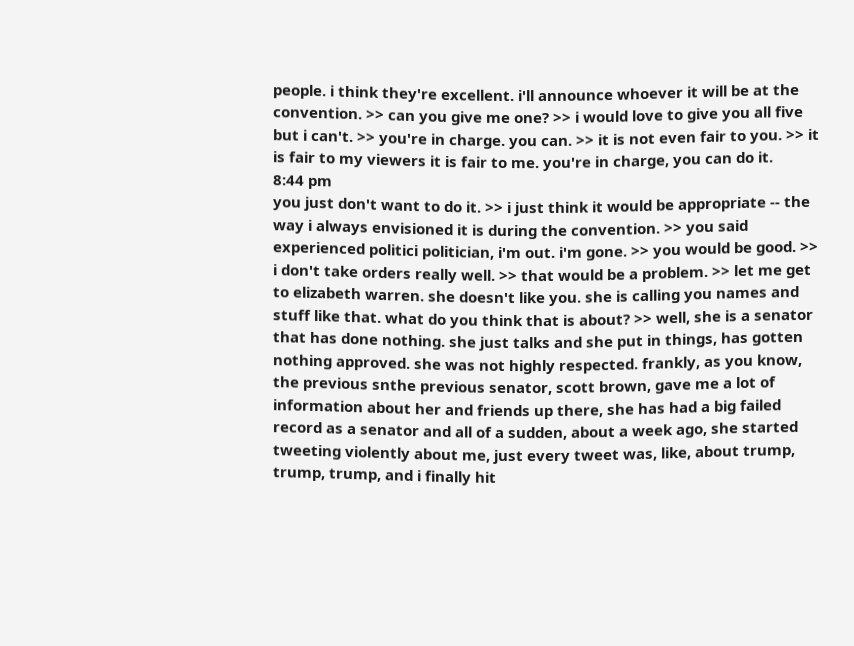people. i think they're excellent. i'll announce whoever it will be at the convention. >> can you give me one? >> i would love to give you all five but i can't. >> you're in charge. you can. >> it is not even fair to you. >> it is fair to my viewers it is fair to me. you're in charge, you can do it.
8:44 pm
you just don't want to do it. >> i just think it would be appropriate -- the way i always envisioned it is during the convention. >> you said experienced politici politician, i'm out. i'm gone. >> you would be good. >> i don't take orders really well. >> that would be a problem. >> let me get to elizabeth warren. she doesn't like you. she is calling you names and stuff like that. what do you think that is about? >> well, she is a senator that has done nothing. she just talks and she put in things, has gotten nothing approved. she was not highly respected. frankly, as you know, the previous snthe previous senator, scott brown, gave me a lot of information about her and friends up there, she has had a big failed record as a senator and all of a sudden, about a week ago, she started tweeting violently about me, just every tweet was, like, about trump, trump, trump, and i finally hit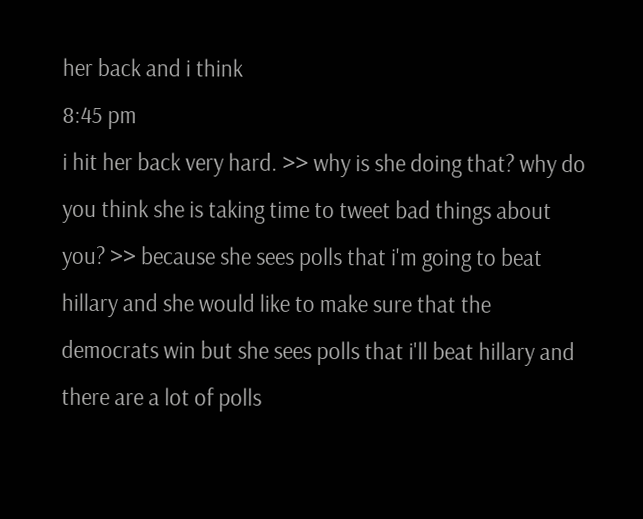her back and i think
8:45 pm
i hit her back very hard. >> why is she doing that? why do you think she is taking time to tweet bad things about you? >> because she sees polls that i'm going to beat hillary and she would like to make sure that the democrats win but she sees polls that i'll beat hillary and there are a lot of polls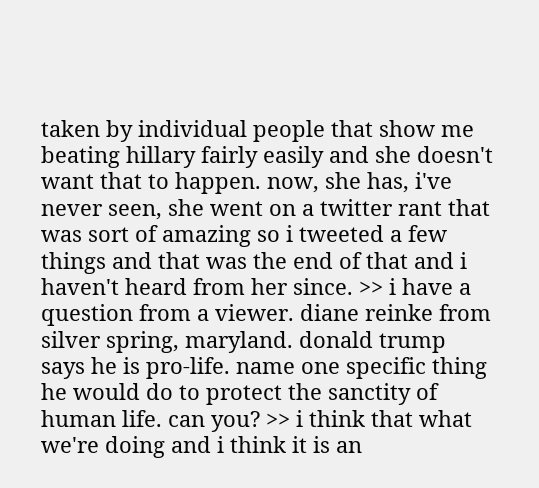taken by individual people that show me beating hillary fairly easily and she doesn't want that to happen. now, she has, i've never seen, she went on a twitter rant that was sort of amazing so i tweeted a few things and that was the end of that and i haven't heard from her since. >> i have a question from a viewer. diane reinke from silver spring, maryland. donald trump says he is pro-life. name one specific thing he would do to protect the sanctity of human life. can you? >> i think that what we're doing and i think it is an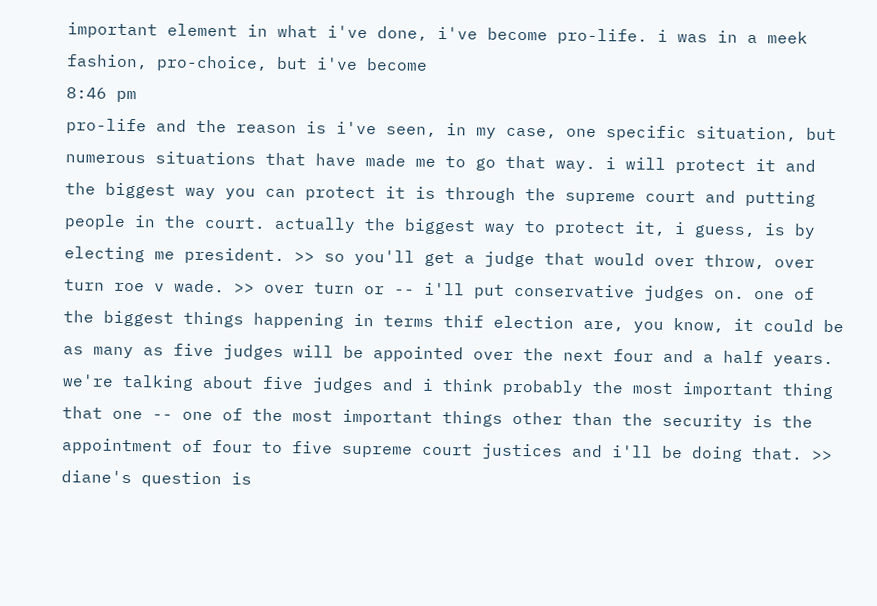important element in what i've done, i've become pro-life. i was in a meek fashion, pro-choice, but i've become
8:46 pm
pro-life and the reason is i've seen, in my case, one specific situation, but numerous situations that have made me to go that way. i will protect it and the biggest way you can protect it is through the supreme court and putting people in the court. actually the biggest way to protect it, i guess, is by electing me president. >> so you'll get a judge that would over throw, over turn roe v wade. >> over turn or -- i'll put conservative judges on. one of the biggest things happening in terms thif election are, you know, it could be as many as five judges will be appointed over the next four and a half years. we're talking about five judges and i think probably the most important thing that one -- one of the most important things other than the security is the appointment of four to five supreme court justices and i'll be doing that. >> diane's question is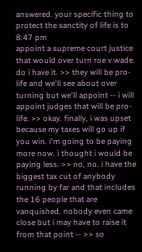answered. your specific thing to protect the sanctity of life is to
8:47 pm
appoint a supreme court justice that would over turn roe v wade. do i have it. >> they will be pro-life and we'll see about over turning but we'll appoint -- i will appoint judges that will be pro-life. >> okay. finally, i was upset because my taxes will go up if you win. i'm going to be paying more now. i thought i would be paying less. >> no, no. i have the biggest tax cut of anybody running by far and that includes the 16 people that are vanquished. nobody even came close but i may have to raise it from that point -- >> so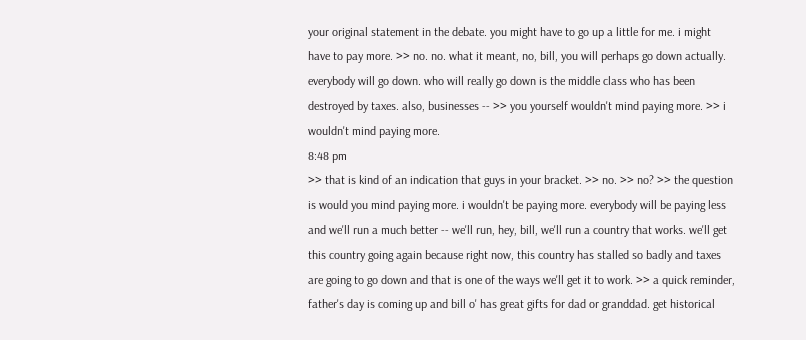your original statement in the debate. you might have to go up a little for me. i might have to pay more. >> no. no. what it meant, no, bill, you will perhaps go down actually. everybody will go down. who will really go down is the middle class who has been destroyed by taxes. also, businesses -- >> you yourself wouldn't mind paying more. >> i wouldn't mind paying more.
8:48 pm
>> that is kind of an indication that guys in your bracket. >> no. >> no? >> the question is would you mind paying more. i wouldn't be paying more. everybody will be paying less and we'll run a much better -- we'll run, hey, bill, we'll run a country that works. we'll get this country going again because right now, this country has stalled so badly and taxes are going to go down and that is one of the ways we'll get it to work. >> a quick reminder, father's day is coming up and bill o' has great gifts for dad or granddad. get historical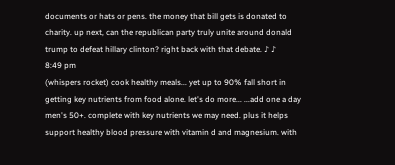documents or hats or pens. the money that bill gets is donated to charity. up next, can the republican party truly unite around donald trump to defeat hillary clinton? right back with that debate. ♪ ♪
8:49 pm
(whispers rocket) cook healthy meals... yet up to 90% fall short in getting key nutrients from food alone. let's do more... ...add one a day men's 50+. complete with key nutrients we may need. plus it helps support healthy blood pressure with vitamin d and magnesium. with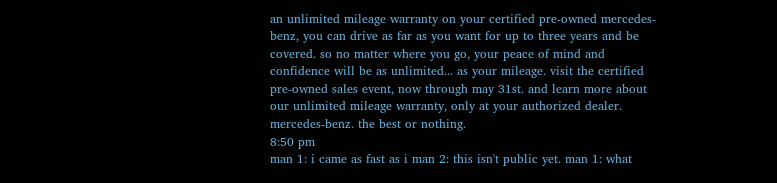an unlimited mileage warranty on your certified pre-owned mercedes-benz, you can drive as far as you want for up to three years and be covered. so no matter where you go, your peace of mind and confidence will be as unlimited... as your mileage. visit the certified pre-owned sales event, now through may 31st. and learn more about our unlimited mileage warranty, only at your authorized dealer. mercedes-benz. the best or nothing.
8:50 pm
man 1: i came as fast as i man 2: this isn't public yet. man 1: what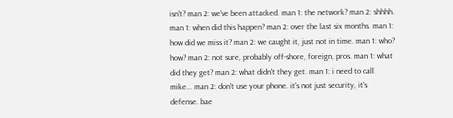isn't? man 2: we've been attacked. man 1: the network? man 2: shhhh. man 1: when did this happen? man 2: over the last six months. man 1: how did we miss it? man 2: we caught it, just not in time. man 1: who? how? man 2: not sure, probably off-shore, foreign, pros. man 1: what did they get? man 2: what didn't they get. man 1: i need to call mike... man 2: don't use your phone. it's not just security, it's defense. bae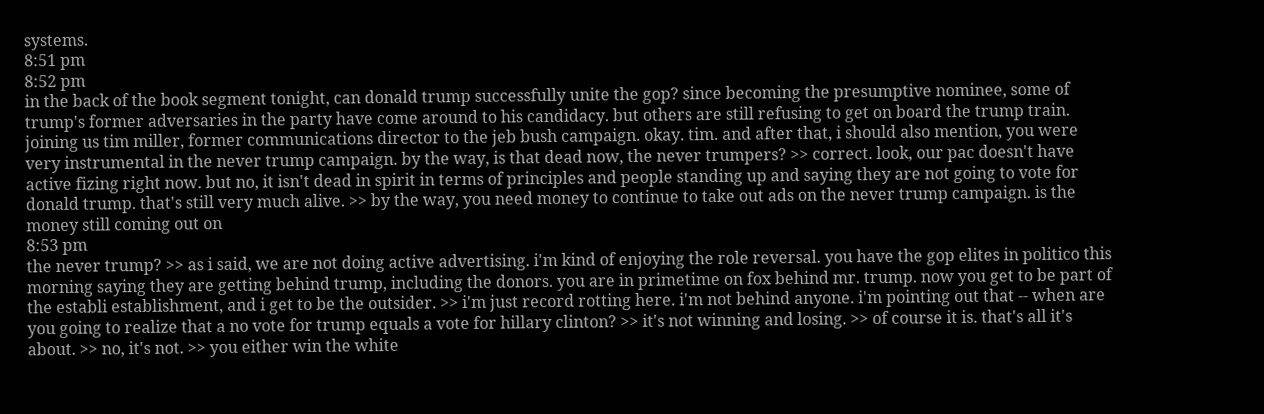systems.
8:51 pm
8:52 pm
in the back of the book segment tonight, can donald trump successfully unite the gop? since becoming the presumptive nominee, some of trump's former adversaries in the party have come around to his candidacy. but others are still refusing to get on board the trump train. joining us tim miller, former communications director to the jeb bush campaign. okay. tim. and after that, i should also mention, you were very instrumental in the never trump campaign. by the way, is that dead now, the never trumpers? >> correct. look, our pac doesn't have active fizing right now. but no, it isn't dead in spirit in terms of principles and people standing up and saying they are not going to vote for donald trump. that's still very much alive. >> by the way, you need money to continue to take out ads on the never trump campaign. is the money still coming out on
8:53 pm
the never trump? >> as i said, we are not doing active advertising. i'm kind of enjoying the role reversal. you have the gop elites in politico this morning saying they are getting behind trump, including the donors. you are in primetime on fox behind mr. trump. now you get to be part of the establi establishment, and i get to be the outsider. >> i'm just record rotting here. i'm not behind anyone. i'm pointing out that -- when are you going to realize that a no vote for trump equals a vote for hillary clinton? >> it's not winning and losing. >> of course it is. that's all it's about. >> no, it's not. >> you either win the white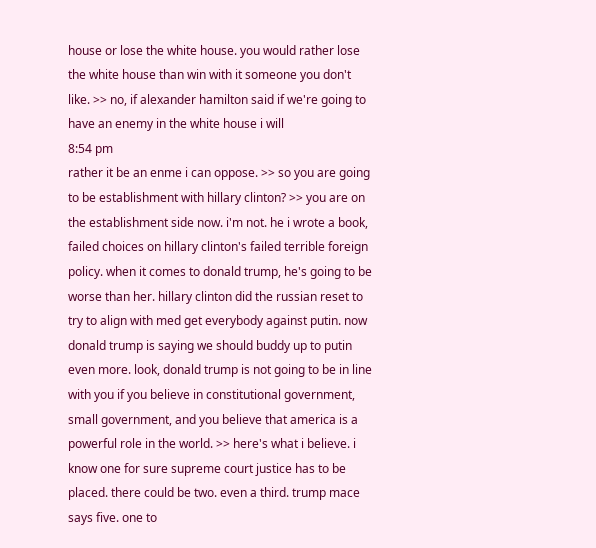house or lose the white house. you would rather lose the white house than win with it someone you don't like. >> no, if alexander hamilton said if we're going to have an enemy in the white house i will
8:54 pm
rather it be an enme i can oppose. >> so you are going to be establishment with hillary clinton? >> you are on the establishment side now. i'm not. he i wrote a book, failed choices on hillary clinton's failed terrible foreign policy. when it comes to donald trump, he's going to be worse than her. hillary clinton did the russian reset to try to align with med get everybody against putin. now donald trump is saying we should buddy up to putin even more. look, donald trump is not going to be in line with you if you believe in constitutional government, small government, and you believe that america is a powerful role in the world. >> here's what i believe. i know one for sure supreme court justice has to be placed. there could be two. even a third. trump mace says five. one to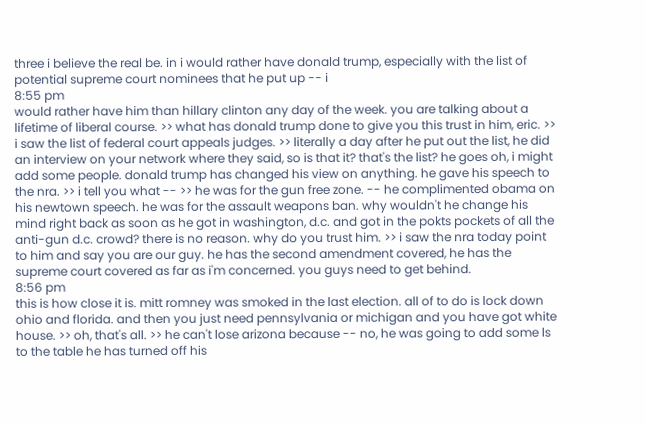three i believe the real be. in i would rather have donald trump, especially with the list of potential supreme court nominees that he put up -- i
8:55 pm
would rather have him than hillary clinton any day of the week. you are talking about a lifetime of liberal course. >> what has donald trump done to give you this trust in him, eric. >> i saw the list of federal court appeals judges. >> literally a day after he put out the list, he did an interview on your network where they said, so is that it? that's the list? he goes oh, i might add some people. donald trump has changed his view on anything. he gave his speech to the nra. >> i tell you what -- >> he was for the gun free zone. -- he complimented obama on his newtown speech. he was for the assault weapons ban. why wouldn't he change his mind right back as soon as he got in washington, d.c. and got in the pokts pockets of all the anti-gun d.c. crowd? there is no reason. why do you trust him. >> i saw the nra today point to him and say you are our guy. he has the second amendment covered, he has the supreme court covered as far as i'm concerned. you guys need to get behind.
8:56 pm
this is how close it is. mitt romney was smoked in the last election. all of to do is lock down ohio and florida. and then you just need pennsylvania or michigan and you have got white house. >> oh, that's all. >> he can't lose arizona because -- no, he was going to add some ls to the table he has turned off his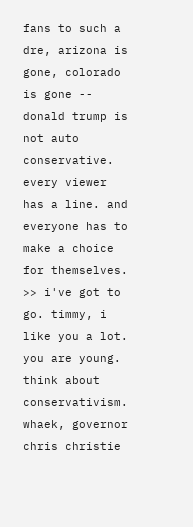fans to such a dre, arizona is gone, colorado is gone -- donald trump is not auto conservative. every viewer has a line. and everyone has to make a choice for themselves. >> i've got to go. timmy, i like you a lot. you are young. think about conservativism. whaek, governor chris christie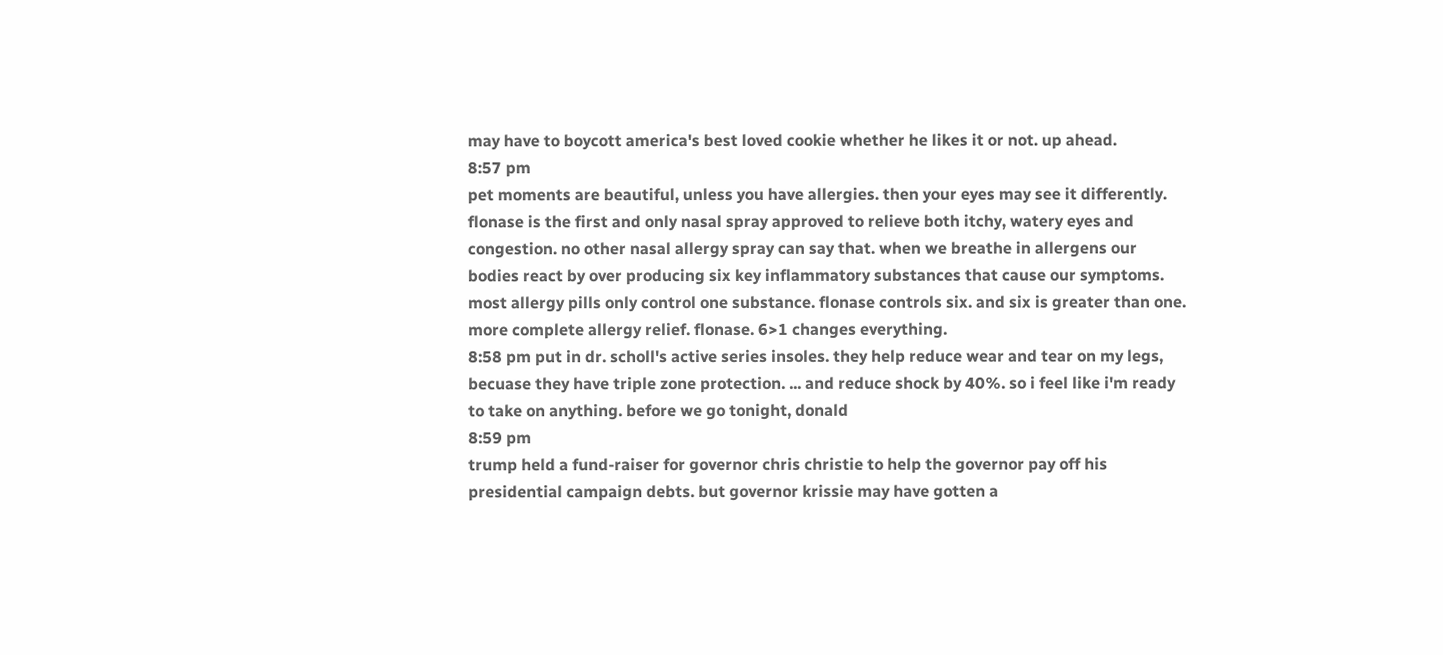may have to boycott america's best loved cookie whether he likes it or not. up ahead.
8:57 pm
pet moments are beautiful, unless you have allergies. then your eyes may see it differently. flonase is the first and only nasal spray approved to relieve both itchy, watery eyes and congestion. no other nasal allergy spray can say that. when we breathe in allergens our bodies react by over producing six key inflammatory substances that cause our symptoms. most allergy pills only control one substance. flonase controls six. and six is greater than one. more complete allergy relief. flonase. 6>1 changes everything.
8:58 pm put in dr. scholl's active series insoles. they help reduce wear and tear on my legs, becuase they have triple zone protection. ... and reduce shock by 40%. so i feel like i'm ready to take on anything. before we go tonight, donald
8:59 pm
trump held a fund-raiser for governor chris christie to help the governor pay off his presidential campaign debts. but governor krissie may have gotten a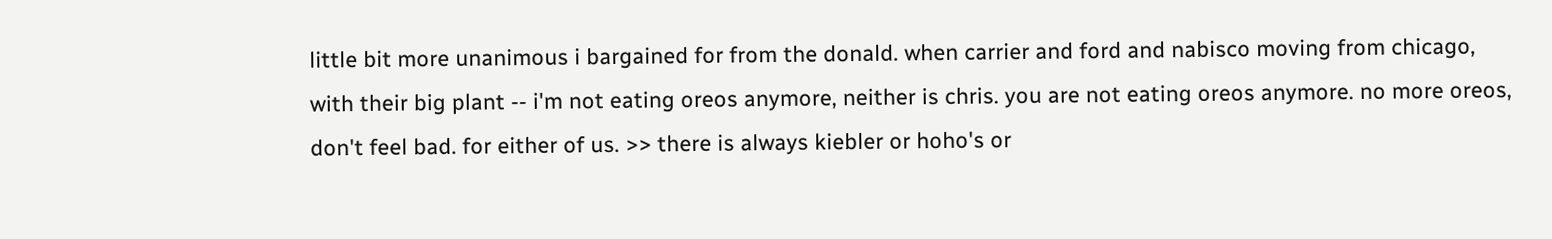little bit more unanimous i bargained for from the donald. when carrier and ford and nabisco moving from chicago, with their big plant -- i'm not eating oreos anymore, neither is chris. you are not eating oreos anymore. no more oreos, don't feel bad. for either of us. >> there is always kiebler or hoho's or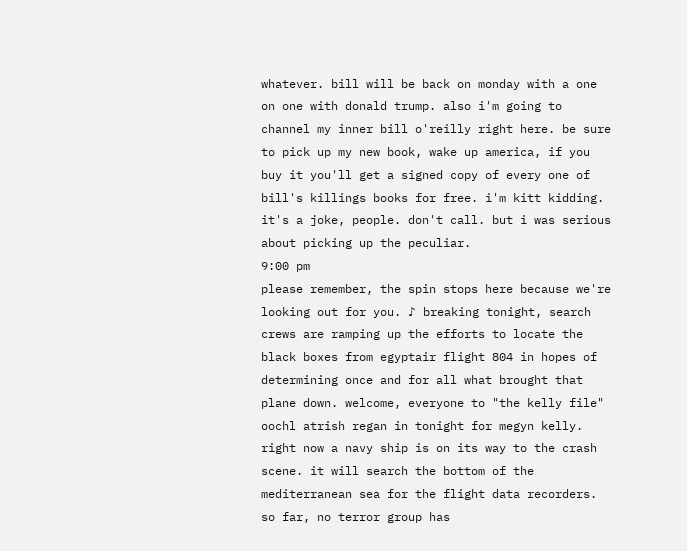whatever. bill will be back on monday with a one on one with donald trump. also i'm going to channel my inner bill o'reilly right here. be sure to pick up my new book, wake up america, if you buy it you'll get a signed copy of every one of bill's killings books for free. i'm kitt kidding. it's a joke, people. don't call. but i was serious about picking up the peculiar.
9:00 pm
please remember, the spin stops here because we're looking out for you. ♪ breaking tonight, search crews are ramping up the efforts to locate the black boxes from egyptair flight 804 in hopes of determining once and for all what brought that plane down. welcome, everyone to "the kelly file" oochl atrish regan in tonight for megyn kelly. right now a navy ship is on its way to the crash scene. it will search the bottom of the mediterranean sea for the flight data recorders. so far, no terror group has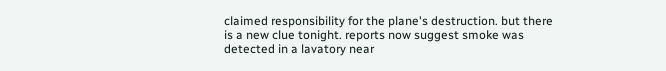claimed responsibility for the plane's destruction. but there is a new clue tonight. reports now suggest smoke was detected in a lavatory near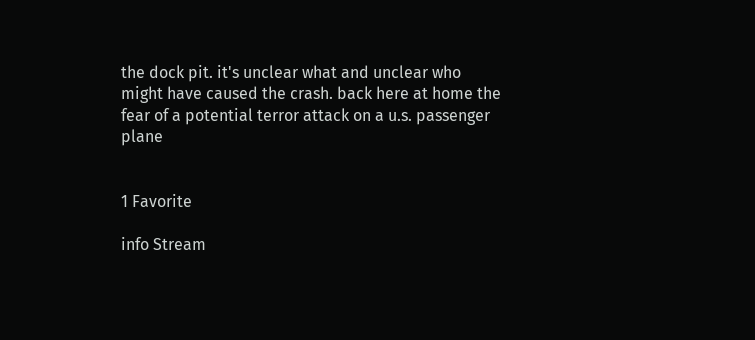the dock pit. it's unclear what and unclear who might have caused the crash. back here at home the fear of a potential terror attack on a u.s. passenger plane


1 Favorite

info Stream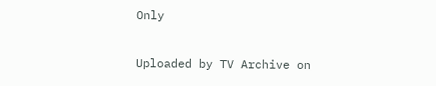Only

Uploaded by TV Archive on